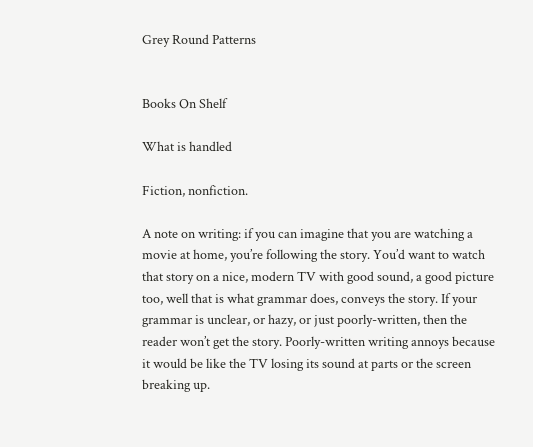Grey Round Patterns


Books On Shelf

What is handled

Fiction, nonfiction.

A note on writing: if you can imagine that you are watching a movie at home, you’re following the story. You’d want to watch that story on a nice, modern TV with good sound, a good picture too, well that is what grammar does, conveys the story. If your grammar is unclear, or hazy, or just poorly-written, then the reader won’t get the story. Poorly-written writing annoys because it would be like the TV losing its sound at parts or the screen breaking up.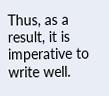Thus, as a result, it is imperative to write well.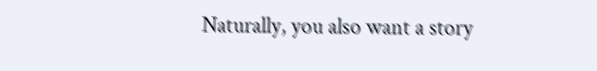Naturally, you also want a story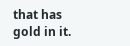that has gold in it.